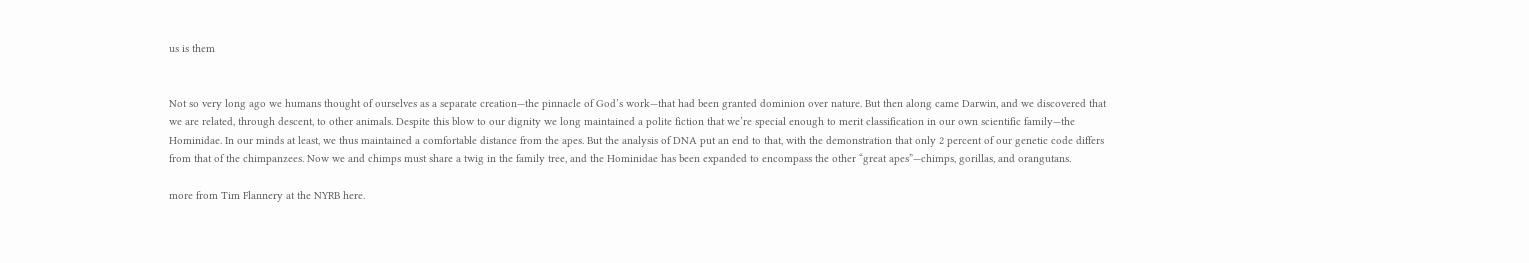us is them


Not so very long ago we humans thought of ourselves as a separate creation—the pinnacle of God’s work—that had been granted dominion over nature. But then along came Darwin, and we discovered that we are related, through descent, to other animals. Despite this blow to our dignity we long maintained a polite fiction that we’re special enough to merit classification in our own scientific family—the Hominidae. In our minds at least, we thus maintained a comfortable distance from the apes. But the analysis of DNA put an end to that, with the demonstration that only 2 percent of our genetic code differs from that of the chimpanzees. Now we and chimps must share a twig in the family tree, and the Hominidae has been expanded to encompass the other “great apes”—chimps, gorillas, and orangutans.

more from Tim Flannery at the NYRB here.